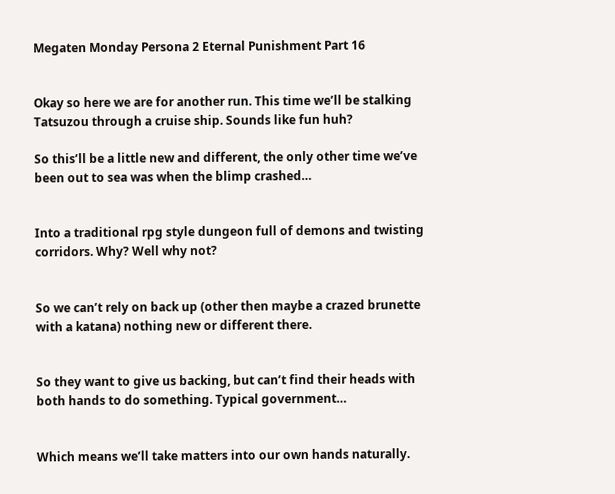Megaten Monday Persona 2 Eternal Punishment Part 16


Okay so here we are for another run. This time we’ll be stalking Tatsuzou through a cruise ship. Sounds like fun huh?

So this’ll be a little new and different, the only other time we’ve been out to sea was when the blimp crashed…


Into a traditional rpg style dungeon full of demons and twisting corridors. Why? Well why not?


So we can’t rely on back up (other then maybe a crazed brunette with a katana) nothing new or different there.


So they want to give us backing, but can’t find their heads with both hands to do something. Typical government…


Which means we’ll take matters into our own hands naturally.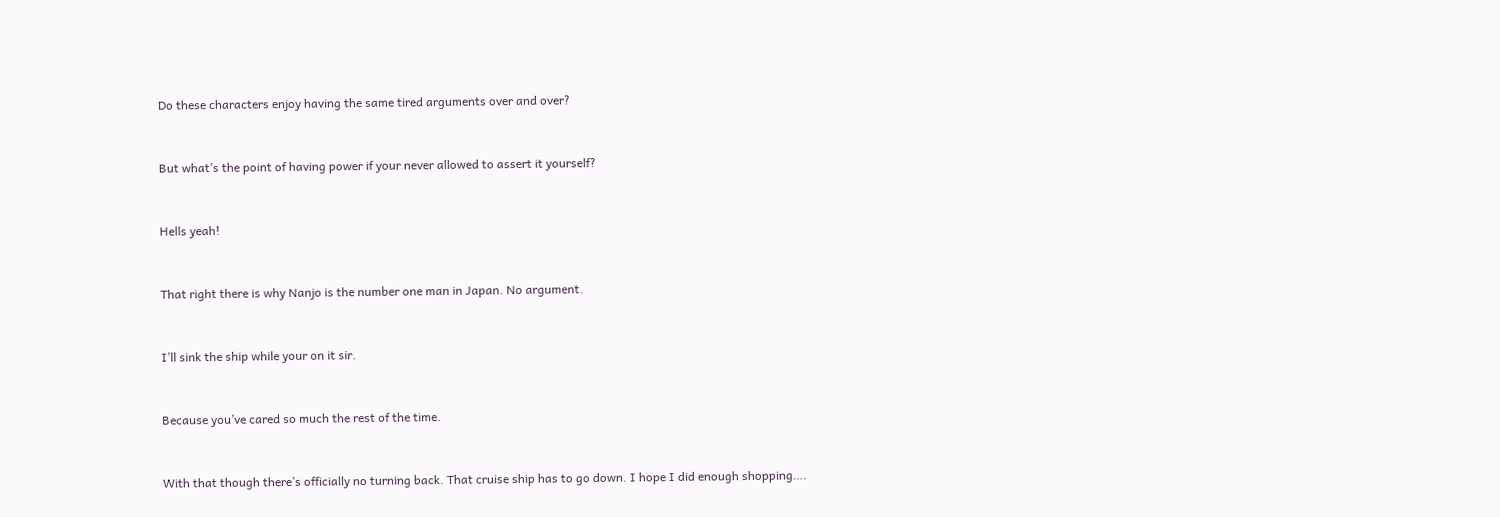Do these characters enjoy having the same tired arguments over and over?


But what’s the point of having power if your never allowed to assert it yourself?


Hells yeah!


That right there is why Nanjo is the number one man in Japan. No argument.


I’ll sink the ship while your on it sir.


Because you’ve cared so much the rest of the time.


With that though there’s officially no turning back. That cruise ship has to go down. I hope I did enough shopping….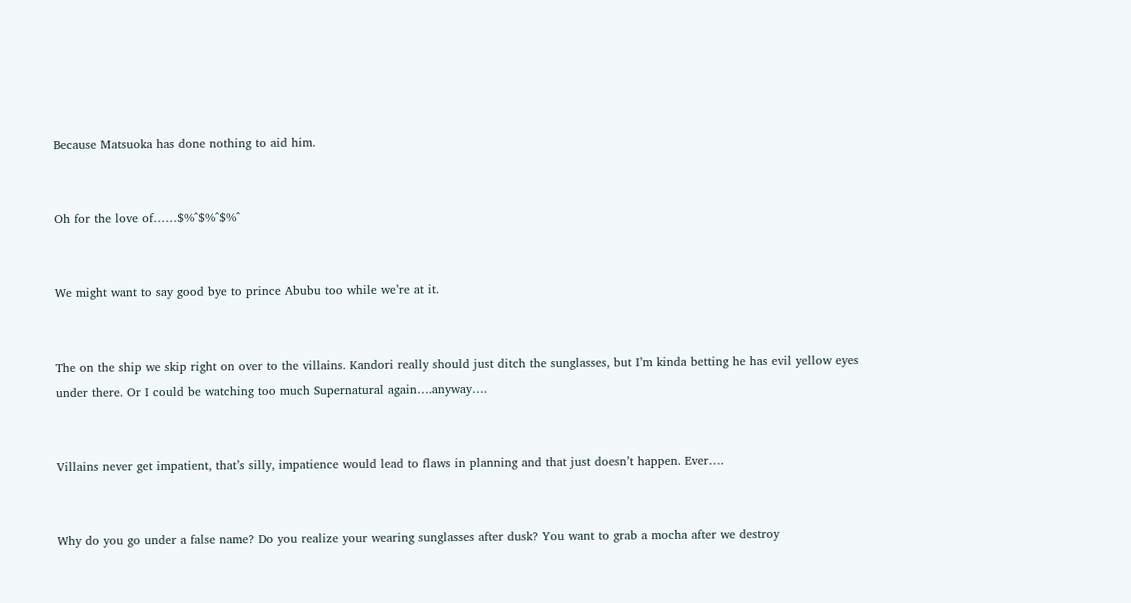Because Matsuoka has done nothing to aid him.


Oh for the love of……$%^$%^$%^


We might want to say good bye to prince Abubu too while we’re at it.


The on the ship we skip right on over to the villains. Kandori really should just ditch the sunglasses, but I’m kinda betting he has evil yellow eyes under there. Or I could be watching too much Supernatural again….anyway….


Villains never get impatient, that’s silly, impatience would lead to flaws in planning and that just doesn’t happen. Ever….


Why do you go under a false name? Do you realize your wearing sunglasses after dusk? You want to grab a mocha after we destroy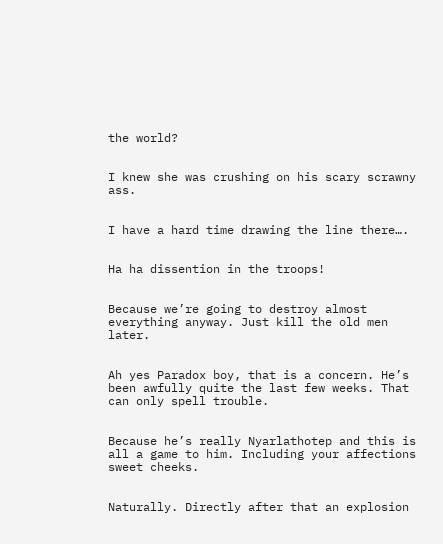the world?


I knew she was crushing on his scary scrawny ass.


I have a hard time drawing the line there….


Ha ha dissention in the troops!


Because we’re going to destroy almost everything anyway. Just kill the old men later.


Ah yes Paradox boy, that is a concern. He’s been awfully quite the last few weeks. That can only spell trouble.


Because he’s really Nyarlathotep and this is all a game to him. Including your affections sweet cheeks.


Naturally. Directly after that an explosion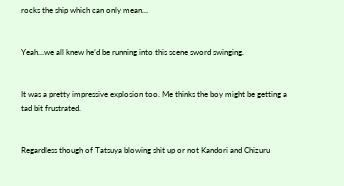rocks the ship which can only mean…


Yeah…we all knew he’d be running into this scene sword swinging.


It was a pretty impressive explosion too. Me thinks the boy might be getting a tad bit frustrated.


Regardless though of Tatsuya blowing shit up or not Kandori and Chizuru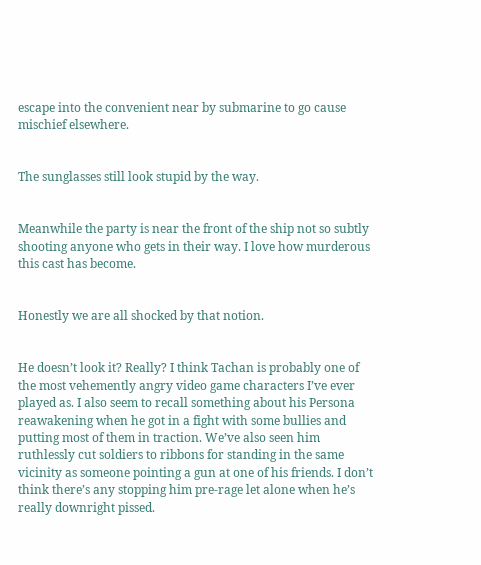escape into the convenient near by submarine to go cause mischief elsewhere.


The sunglasses still look stupid by the way.


Meanwhile the party is near the front of the ship not so subtly shooting anyone who gets in their way. I love how murderous this cast has become.


Honestly we are all shocked by that notion.


He doesn’t look it? Really? I think Tachan is probably one of the most vehemently angry video game characters I’ve ever played as. I also seem to recall something about his Persona reawakening when he got in a fight with some bullies and putting most of them in traction. We’ve also seen him ruthlessly cut soldiers to ribbons for standing in the same vicinity as someone pointing a gun at one of his friends. I don’t think there’s any stopping him pre-rage let alone when he’s really downright pissed.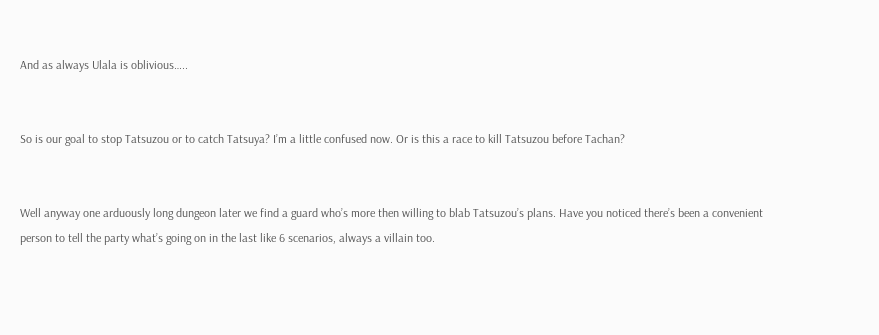And as always Ulala is oblivious…..


So is our goal to stop Tatsuzou or to catch Tatsuya? I’m a little confused now. Or is this a race to kill Tatsuzou before Tachan?


Well anyway one arduously long dungeon later we find a guard who’s more then willing to blab Tatsuzou’s plans. Have you noticed there’s been a convenient person to tell the party what’s going on in the last like 6 scenarios, always a villain too.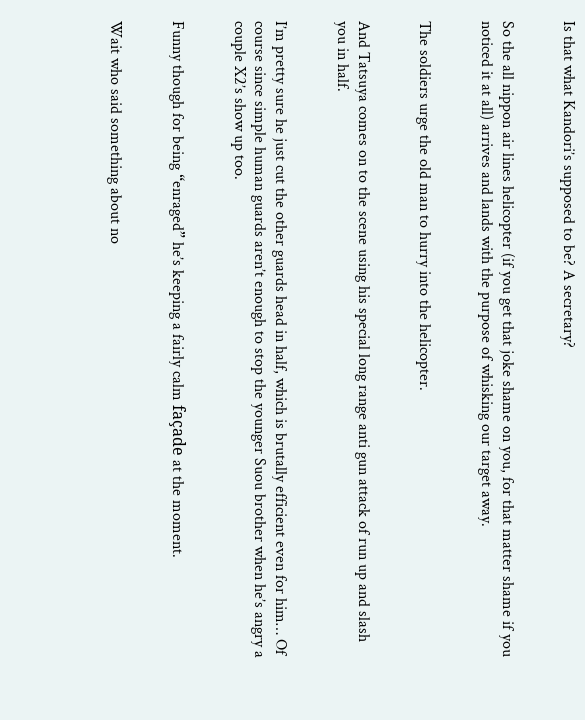Is that what Kandori’s supposed to be? A secretary?


So the all nippon air lines helicopter (if you get that joke shame on you, for that matter shame if you noticed it at all) arrives and lands with the purpose of whisking our target away.


The soldiers urge the old man to hurry into the helicopter.


And Tatsuya comes on to the scene using his special long range anti gun attack of run up and slash you in half.


I’m pretty sure he just cut the other guards head in half, which is brutally efficient even for him… Of course since simple human guards aren’t enough to stop the younger Suou brother when he’s angry a couple X2’s show up too.


Funny though for being “enraged” he’s keeping a fairly calm façade at the moment.


Wait who said something about no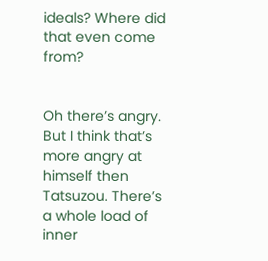ideals? Where did that even come from?


Oh there’s angry. But I think that’s more angry at himself then Tatsuzou. There’s a whole load of inner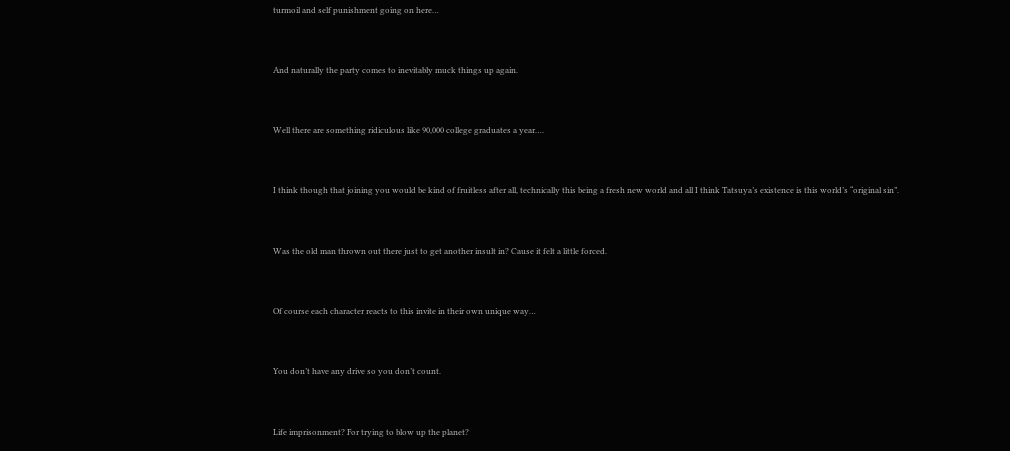turmoil and self punishment going on here…


And naturally the party comes to inevitably muck things up again.


Well there are something ridiculous like 90,000 college graduates a year….


I think though that joining you would be kind of fruitless after all, technically this being a fresh new world and all I think Tatsuya’s existence is this world’s “original sin”.


Was the old man thrown out there just to get another insult in? Cause it felt a little forced.


Of course each character reacts to this invite in their own unique way…


You don’t have any drive so you don’t count.


Life imprisonment? For trying to blow up the planet?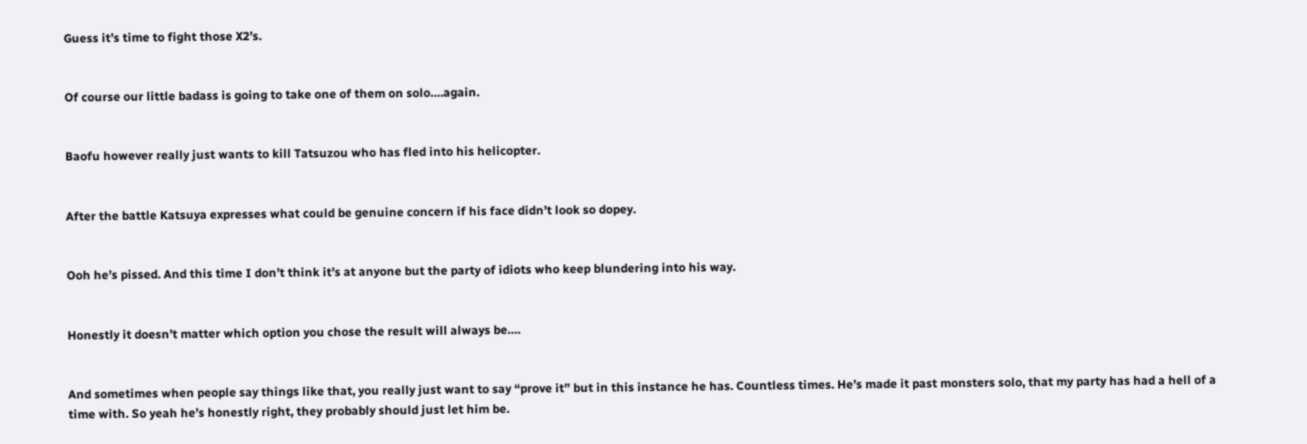Guess it’s time to fight those X2’s.


Of course our little badass is going to take one of them on solo….again.


Baofu however really just wants to kill Tatsuzou who has fled into his helicopter.


After the battle Katsuya expresses what could be genuine concern if his face didn’t look so dopey.


Ooh he’s pissed. And this time I don’t think it’s at anyone but the party of idiots who keep blundering into his way.


Honestly it doesn’t matter which option you chose the result will always be….


And sometimes when people say things like that, you really just want to say “prove it” but in this instance he has. Countless times. He’s made it past monsters solo, that my party has had a hell of a time with. So yeah he’s honestly right, they probably should just let him be.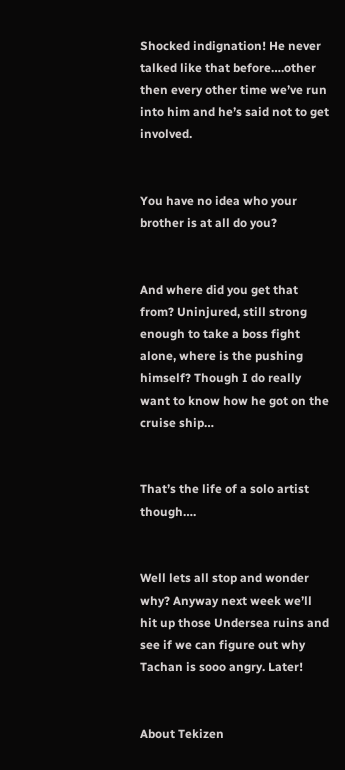Shocked indignation! He never talked like that before….other then every other time we’ve run into him and he’s said not to get involved.


You have no idea who your brother is at all do you?


And where did you get that from? Uninjured, still strong enough to take a boss fight alone, where is the pushing himself? Though I do really want to know how he got on the cruise ship…


That’s the life of a solo artist though….


Well lets all stop and wonder why? Anyway next week we’ll hit up those Undersea ruins and see if we can figure out why Tachan is sooo angry. Later!


About Tekizen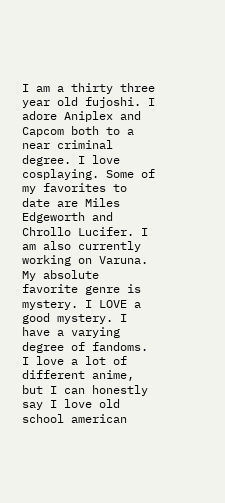I am a thirty three year old fujoshi. I adore Aniplex and Capcom both to a near criminal degree. I love cosplaying. Some of my favorites to date are Miles Edgeworth and Chrollo Lucifer. I am also currently working on Varuna. My absolute favorite genre is mystery. I LOVE a good mystery. I have a varying degree of fandoms. I love a lot of different anime, but I can honestly say I love old school american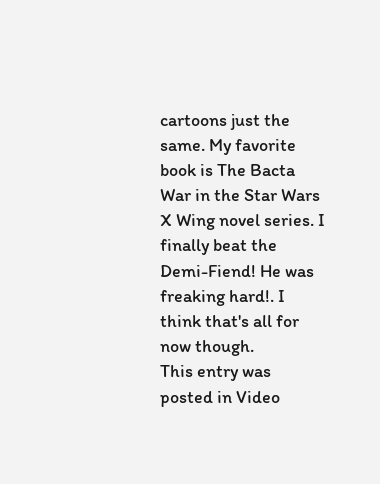cartoons just the same. My favorite book is The Bacta War in the Star Wars X Wing novel series. I finally beat the Demi-Fiend! He was freaking hard!. I think that's all for now though.
This entry was posted in Video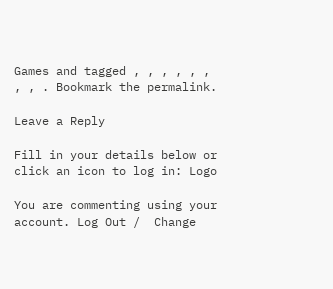Games and tagged , , , , , , , , . Bookmark the permalink.

Leave a Reply

Fill in your details below or click an icon to log in: Logo

You are commenting using your account. Log Out /  Change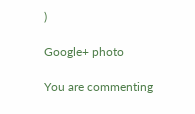)

Google+ photo

You are commenting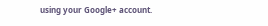using your Google+ account.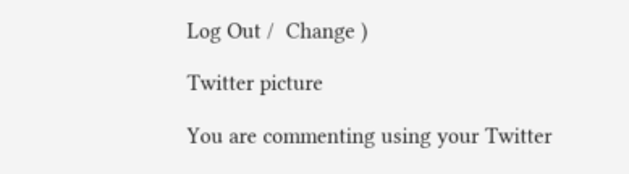Log Out /  Change )

Twitter picture

You are commenting using your Twitter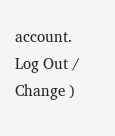account. Log Out /  Change )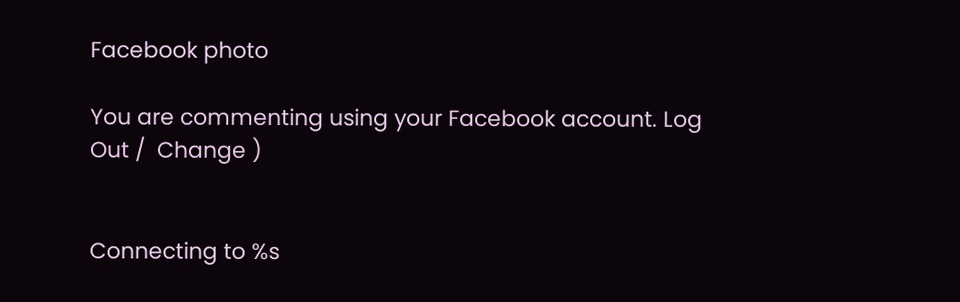Facebook photo

You are commenting using your Facebook account. Log Out /  Change )


Connecting to %s